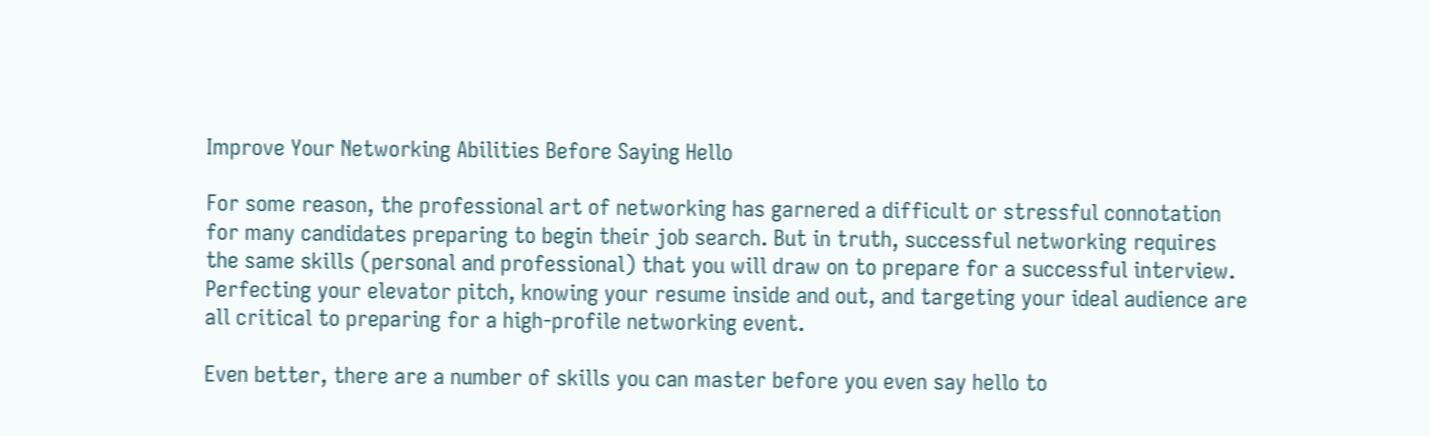Improve Your Networking Abilities Before Saying Hello

For some reason, the professional art of networking has garnered a difficult or stressful connotation for many candidates preparing to begin their job search. But in truth, successful networking requires the same skills (personal and professional) that you will draw on to prepare for a successful interview. Perfecting your elevator pitch, knowing your resume inside and out, and targeting your ideal audience are all critical to preparing for a high-profile networking event.

Even better, there are a number of skills you can master before you even say hello to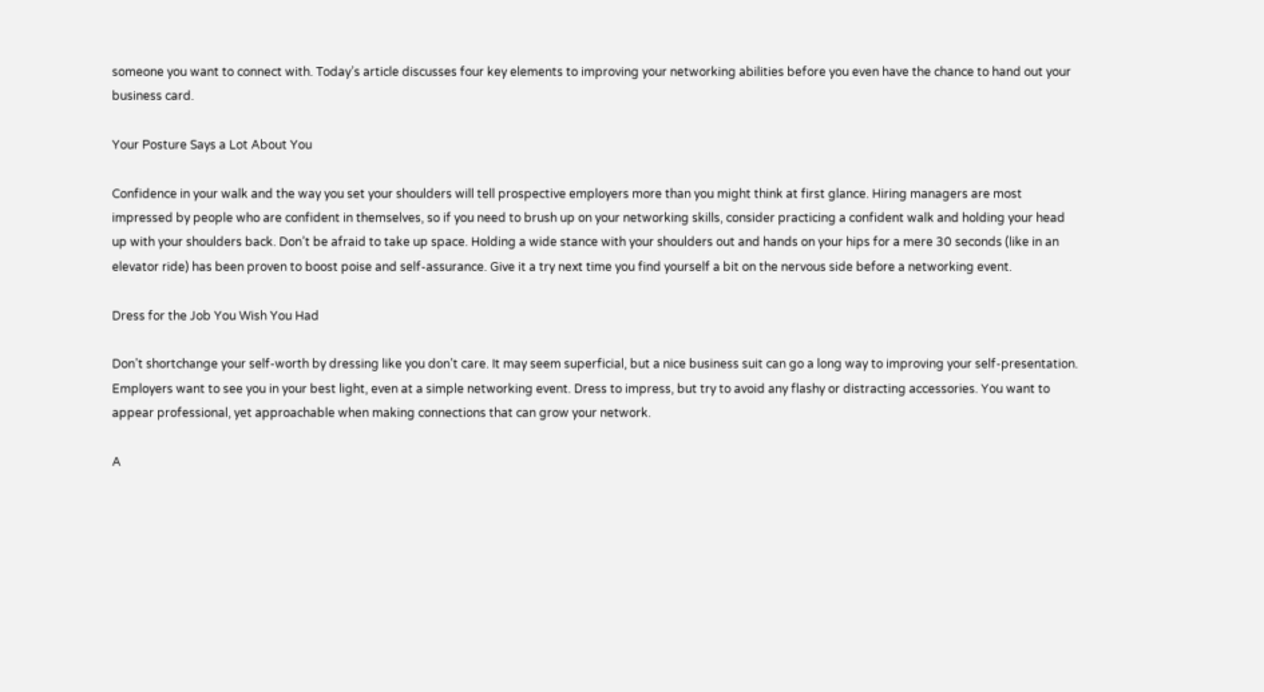someone you want to connect with. Today’s article discusses four key elements to improving your networking abilities before you even have the chance to hand out your business card.

Your Posture Says a Lot About You

Confidence in your walk and the way you set your shoulders will tell prospective employers more than you might think at first glance. Hiring managers are most impressed by people who are confident in themselves, so if you need to brush up on your networking skills, consider practicing a confident walk and holding your head up with your shoulders back. Don’t be afraid to take up space. Holding a wide stance with your shoulders out and hands on your hips for a mere 30 seconds (like in an elevator ride) has been proven to boost poise and self-assurance. Give it a try next time you find yourself a bit on the nervous side before a networking event.

Dress for the Job You Wish You Had

Don’t shortchange your self-worth by dressing like you don’t care. It may seem superficial, but a nice business suit can go a long way to improving your self-presentation. Employers want to see you in your best light, even at a simple networking event. Dress to impress, but try to avoid any flashy or distracting accessories. You want to appear professional, yet approachable when making connections that can grow your network.

A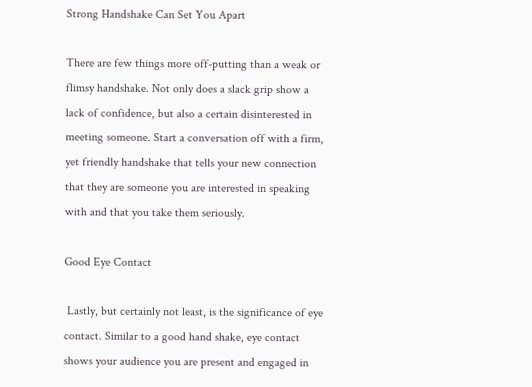Strong Handshake Can Set You Apart

There are few things more off-putting than a weak or flimsy handshake. Not only does a slack grip show a lack of confidence, but also a certain disinterested in meeting someone. Start a conversation off with a firm, yet friendly handshake that tells your new connection that they are someone you are interested in speaking with and that you take them seriously.

Good Eye Contact

 Lastly, but certainly not least, is the significance of eye contact. Similar to a good hand shake, eye contact shows your audience you are present and engaged in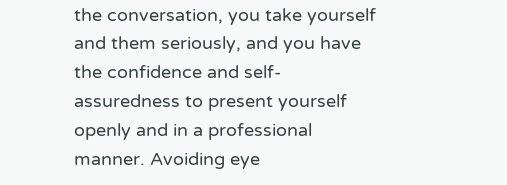the conversation, you take yourself and them seriously, and you have the confidence and self-assuredness to present yourself openly and in a professional manner. Avoiding eye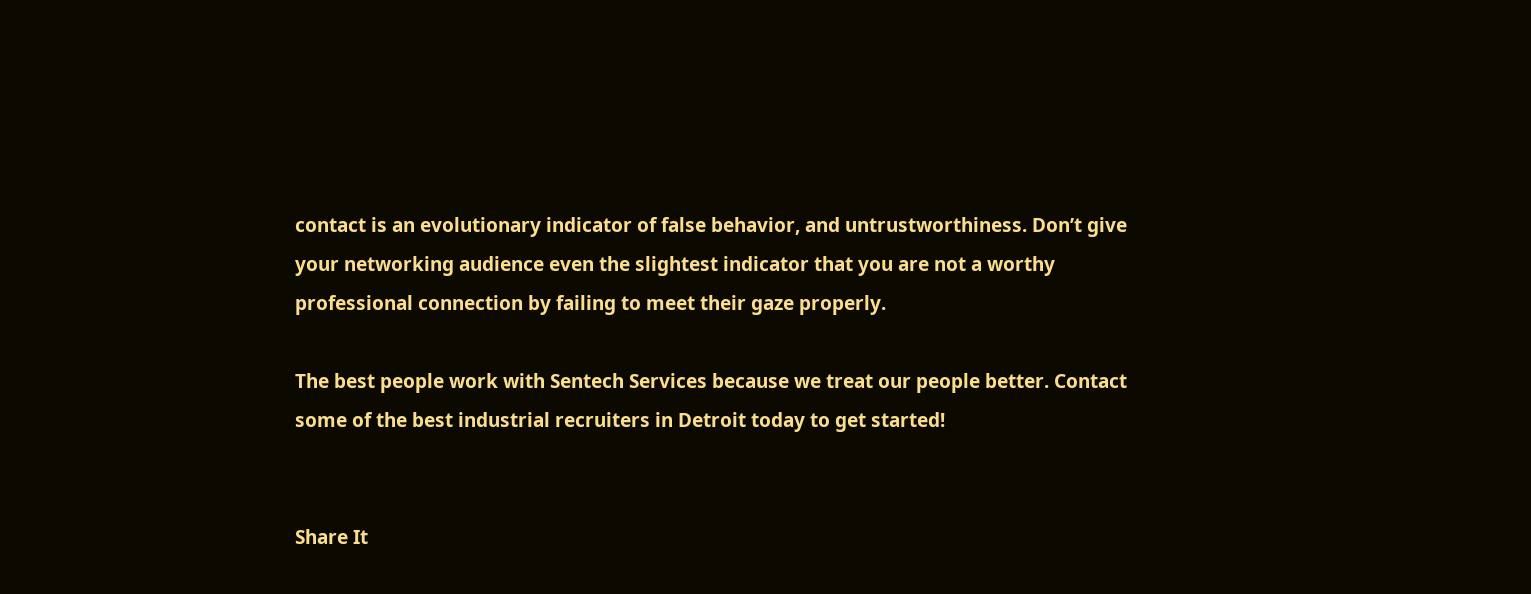contact is an evolutionary indicator of false behavior, and untrustworthiness. Don’t give your networking audience even the slightest indicator that you are not a worthy professional connection by failing to meet their gaze properly.

The best people work with Sentech Services because we treat our people better. Contact some of the best industrial recruiters in Detroit today to get started!


Share It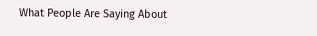What People Are Saying About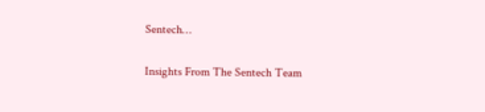Sentech…

Insights From The Sentech Team